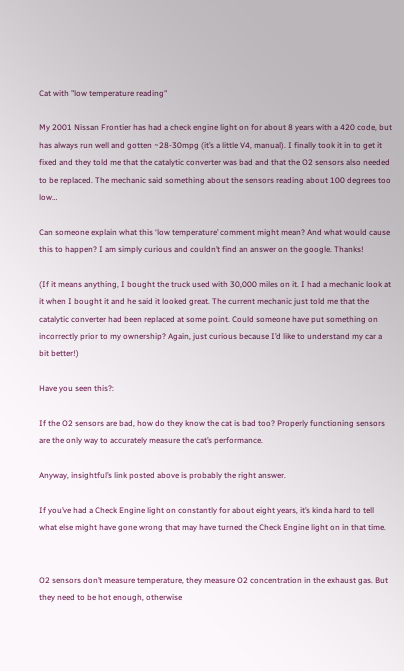Cat with "low temperature reading"

My 2001 Nissan Frontier has had a check engine light on for about 8 years with a 420 code, but has always run well and gotten ~28-30mpg (it’s a little V4, manual). I finally took it in to get it fixed and they told me that the catalytic converter was bad and that the O2 sensors also needed to be replaced. The mechanic said something about the sensors reading about 100 degrees too low…

Can someone explain what this ‘low temperature’ comment might mean? And what would cause this to happen? I am simply curious and couldn’t find an answer on the google. Thanks!

(If it means anything, I bought the truck used with 30,000 miles on it. I had a mechanic look at it when I bought it and he said it looked great. The current mechanic just told me that the catalytic converter had been replaced at some point. Could someone have put something on incorrectly prior to my ownership? Again, just curious because I’d like to understand my car a bit better!)

Have you seen this?:

If the O2 sensors are bad, how do they know the cat is bad too? Properly functioning sensors are the only way to accurately measure the cat’s performance.

Anyway, insightful’s link posted above is probably the right answer.

If you’ve had a Check Engine light on constantly for about eight years, it’s kinda hard to tell what else might have gone wrong that may have turned the Check Engine light on in that time.


O2 sensors don’t measure temperature, they measure O2 concentration in the exhaust gas. But they need to be hot enough, otherwise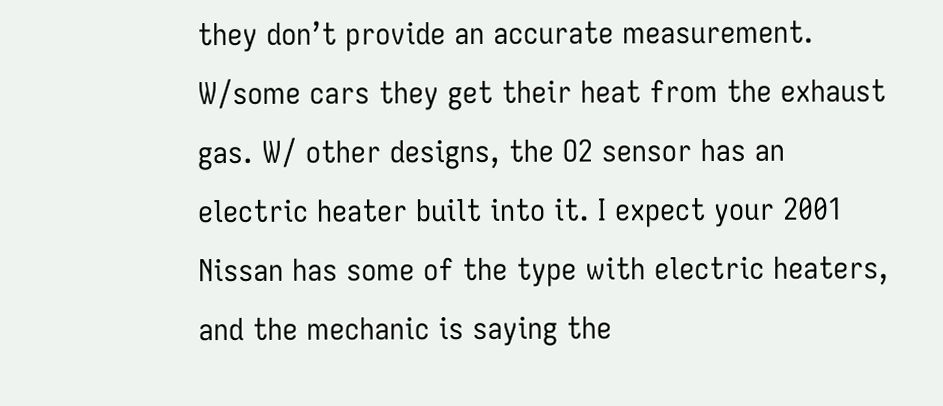they don’t provide an accurate measurement. W/some cars they get their heat from the exhaust gas. W/ other designs, the O2 sensor has an electric heater built into it. I expect your 2001 Nissan has some of the type with electric heaters, and the mechanic is saying the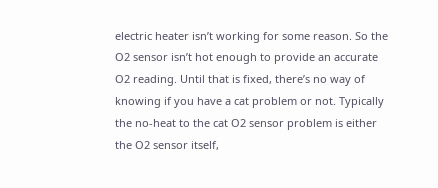electric heater isn’t working for some reason. So the O2 sensor isn’t hot enough to provide an accurate O2 reading. Until that is fixed, there’s no way of knowing if you have a cat problem or not. Typically the no-heat to the cat O2 sensor problem is either the O2 sensor itself,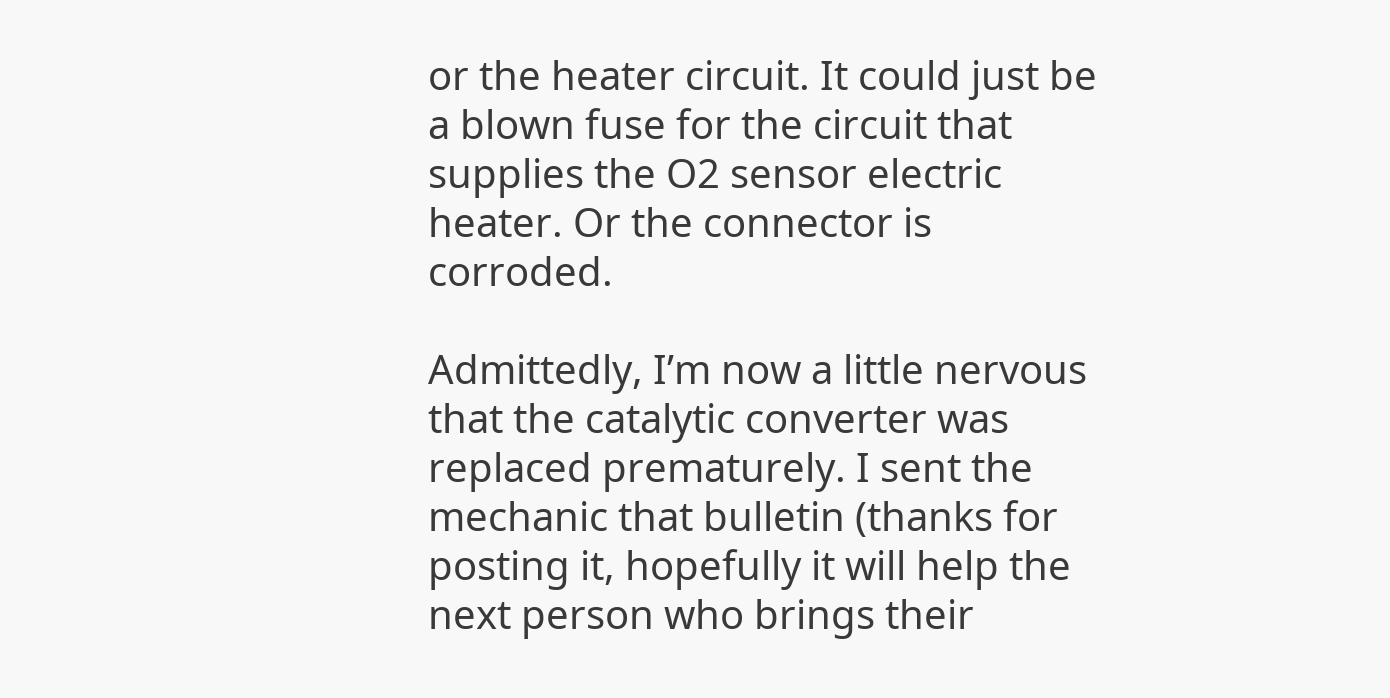or the heater circuit. It could just be a blown fuse for the circuit that supplies the O2 sensor electric heater. Or the connector is corroded.

Admittedly, I’m now a little nervous that the catalytic converter was replaced prematurely. I sent the mechanic that bulletin (thanks for posting it, hopefully it will help the next person who brings their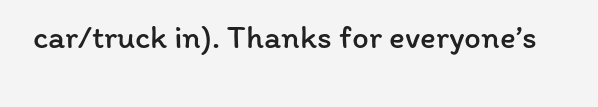car/truck in). Thanks for everyone’s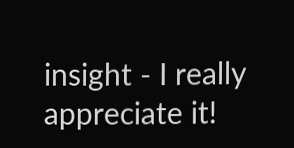insight - I really appreciate it!